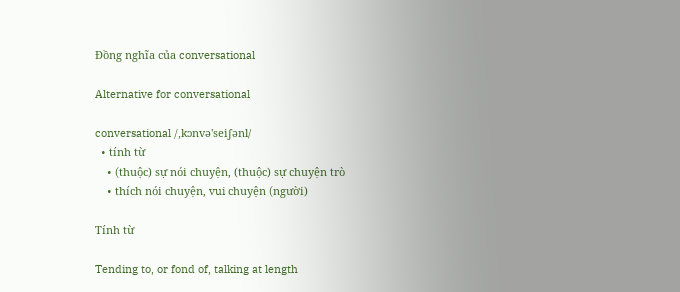Đồng nghĩa của conversational

Alternative for conversational

conversational /,kɔnvə'seiʃənl/
  • tính từ
    • (thuộc) sự nói chuyện, (thuộc) sự chuyện trò
    • thích nói chuyện, vui chuyện (người)

Tính từ

Tending to, or fond of, talking at length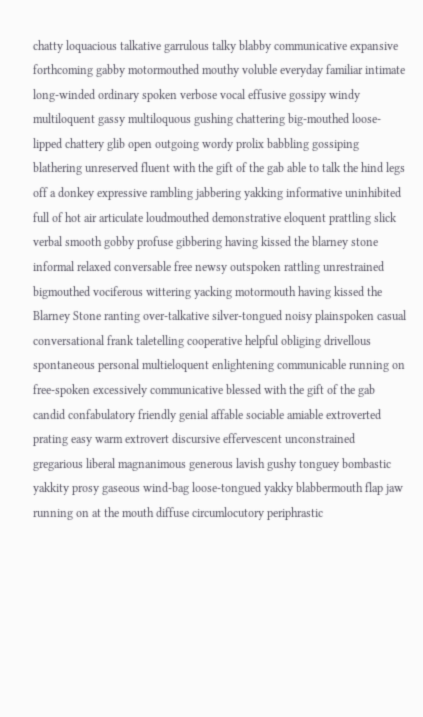chatty loquacious talkative garrulous talky blabby communicative expansive forthcoming gabby motormouthed mouthy voluble everyday familiar intimate long-winded ordinary spoken verbose vocal effusive gossipy windy multiloquent gassy multiloquous gushing chattering big-mouthed loose-lipped chattery glib open outgoing wordy prolix babbling gossiping blathering unreserved fluent with the gift of the gab able to talk the hind legs off a donkey expressive rambling jabbering yakking informative uninhibited full of hot air articulate loudmouthed demonstrative eloquent prattling slick verbal smooth gobby profuse gibbering having kissed the blarney stone informal relaxed conversable free newsy outspoken rattling unrestrained bigmouthed vociferous wittering yacking motormouth having kissed the Blarney Stone ranting over-talkative silver-tongued noisy plainspoken casual conversational frank taletelling cooperative helpful obliging drivellous spontaneous personal multieloquent enlightening communicable running on free-spoken excessively communicative blessed with the gift of the gab candid confabulatory friendly genial affable sociable amiable extroverted prating easy warm extrovert discursive effervescent unconstrained gregarious liberal magnanimous generous lavish gushy tonguey bombastic yakkity prosy gaseous wind-bag loose-tongued yakky blabbermouth flap jaw running on at the mouth diffuse circumlocutory periphrastic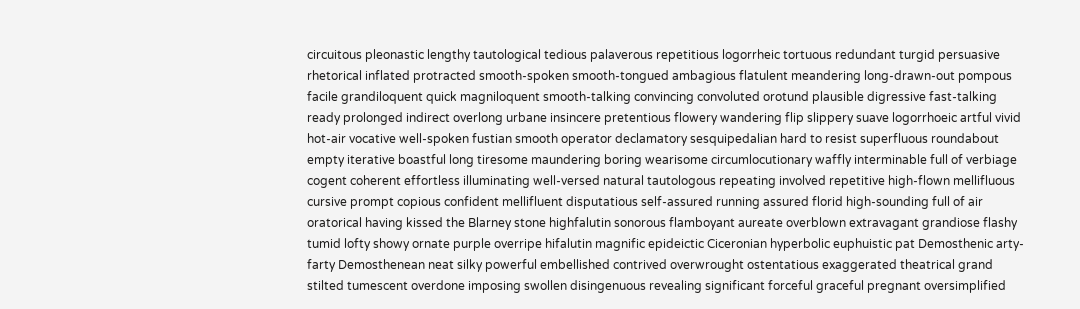circuitous pleonastic lengthy tautological tedious palaverous repetitious logorrheic tortuous redundant turgid persuasive rhetorical inflated protracted smooth-spoken smooth-tongued ambagious flatulent meandering long-drawn-out pompous facile grandiloquent quick magniloquent smooth-talking convincing convoluted orotund plausible digressive fast-talking ready prolonged indirect overlong urbane insincere pretentious flowery wandering flip slippery suave logorrhoeic artful vivid hot-air vocative well-spoken fustian smooth operator declamatory sesquipedalian hard to resist superfluous roundabout empty iterative boastful long tiresome maundering boring wearisome circumlocutionary waffly interminable full of verbiage cogent coherent effortless illuminating well-versed natural tautologous repeating involved repetitive high-flown mellifluous cursive prompt copious confident mellifluent disputatious self-assured running assured florid high-sounding full of air oratorical having kissed the Blarney stone highfalutin sonorous flamboyant aureate overblown extravagant grandiose flashy tumid lofty showy ornate purple overripe hifalutin magnific epideictic Ciceronian hyperbolic euphuistic pat Demosthenic arty-farty Demosthenean neat silky powerful embellished contrived overwrought ostentatious exaggerated theatrical grand stilted tumescent overdone imposing swollen disingenuous revealing significant forceful graceful pregnant oversimplified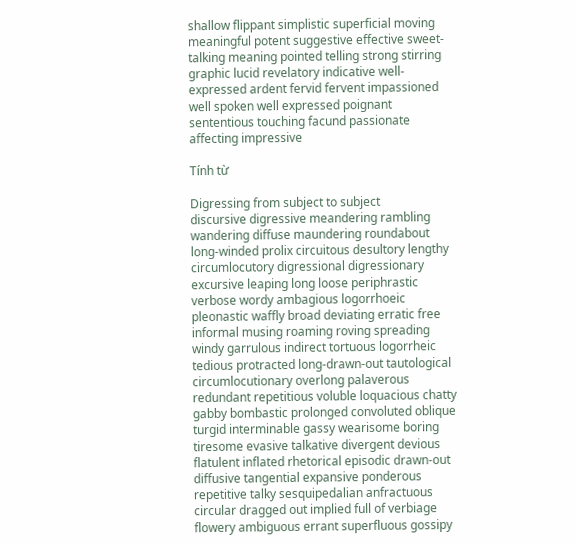shallow flippant simplistic superficial moving meaningful potent suggestive effective sweet-talking meaning pointed telling strong stirring graphic lucid revelatory indicative well-expressed ardent fervid fervent impassioned well spoken well expressed poignant sententious touching facund passionate affecting impressive

Tính từ

Digressing from subject to subject
discursive digressive meandering rambling wandering diffuse maundering roundabout long-winded prolix circuitous desultory lengthy circumlocutory digressional digressionary excursive leaping long loose periphrastic verbose wordy ambagious logorrhoeic pleonastic waffly broad deviating erratic free informal musing roaming roving spreading windy garrulous indirect tortuous logorrheic tedious protracted long-drawn-out tautological circumlocutionary overlong palaverous redundant repetitious voluble loquacious chatty gabby bombastic prolonged convoluted oblique turgid interminable gassy wearisome boring tiresome evasive talkative divergent devious flatulent inflated rhetorical episodic drawn-out diffusive tangential expansive ponderous repetitive talky sesquipedalian anfractuous circular dragged out implied full of verbiage flowery ambiguous errant superfluous gossipy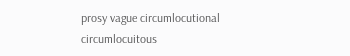prosy vague circumlocutional circumlocuitous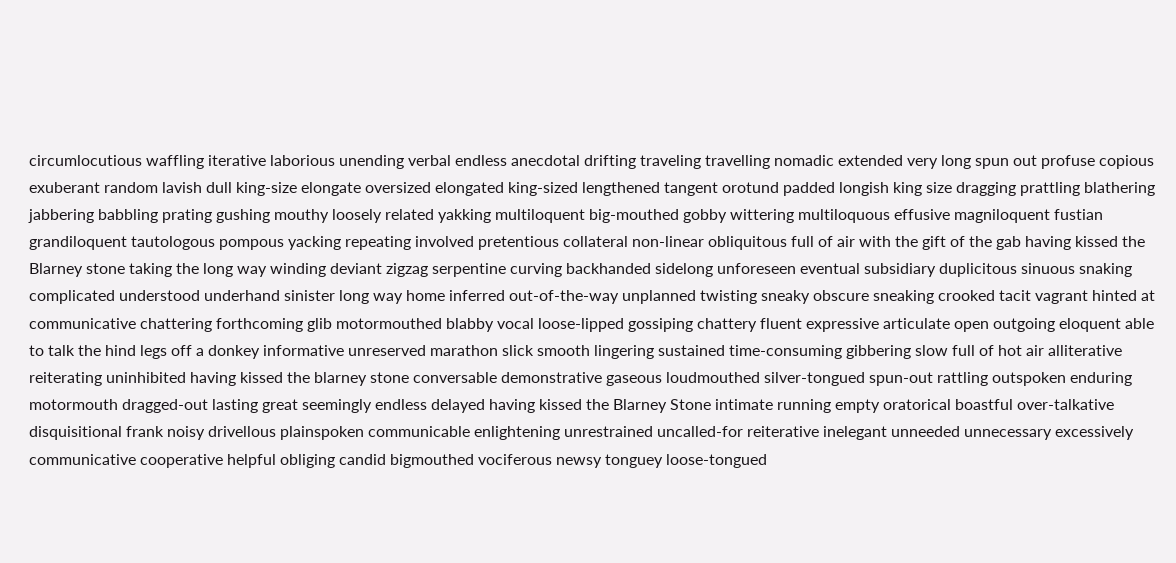circumlocutious waffling iterative laborious unending verbal endless anecdotal drifting traveling travelling nomadic extended very long spun out profuse copious exuberant random lavish dull king-size elongate oversized elongated king-sized lengthened tangent orotund padded longish king size dragging prattling blathering jabbering babbling prating gushing mouthy loosely related yakking multiloquent big-mouthed gobby wittering multiloquous effusive magniloquent fustian grandiloquent tautologous pompous yacking repeating involved pretentious collateral non-linear obliquitous full of air with the gift of the gab having kissed the Blarney stone taking the long way winding deviant zigzag serpentine curving backhanded sidelong unforeseen eventual subsidiary duplicitous sinuous snaking complicated understood underhand sinister long way home inferred out-of-the-way unplanned twisting sneaky obscure sneaking crooked tacit vagrant hinted at communicative chattering forthcoming glib motormouthed blabby vocal loose-lipped gossiping chattery fluent expressive articulate open outgoing eloquent able to talk the hind legs off a donkey informative unreserved marathon slick smooth lingering sustained time-consuming gibbering slow full of hot air alliterative reiterating uninhibited having kissed the blarney stone conversable demonstrative gaseous loudmouthed silver-tongued spun-out rattling outspoken enduring motormouth dragged-out lasting great seemingly endless delayed having kissed the Blarney Stone intimate running empty oratorical boastful over-talkative disquisitional frank noisy drivellous plainspoken communicable enlightening unrestrained uncalled-for reiterative inelegant unneeded unnecessary excessively communicative cooperative helpful obliging candid bigmouthed vociferous newsy tonguey loose-tongued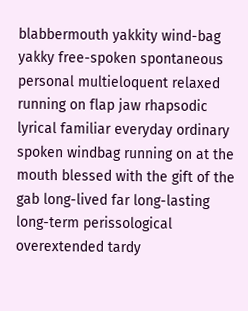blabbermouth yakkity wind-bag yakky free-spoken spontaneous personal multieloquent relaxed running on flap jaw rhapsodic lyrical familiar everyday ordinary spoken windbag running on at the mouth blessed with the gift of the gab long-lived far long-lasting long-term perissological overextended tardy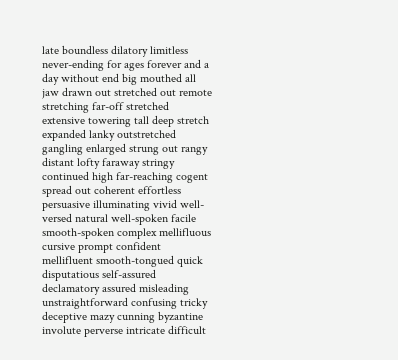late boundless dilatory limitless never-ending for ages forever and a day without end big mouthed all jaw drawn out stretched out remote stretching far-off stretched extensive towering tall deep stretch expanded lanky outstretched gangling enlarged strung out rangy distant lofty faraway stringy continued high far-reaching cogent spread out coherent effortless persuasive illuminating vivid well-versed natural well-spoken facile smooth-spoken complex mellifluous cursive prompt confident mellifluent smooth-tongued quick disputatious self-assured declamatory assured misleading unstraightforward confusing tricky deceptive mazy cunning byzantine involute perverse intricate difficult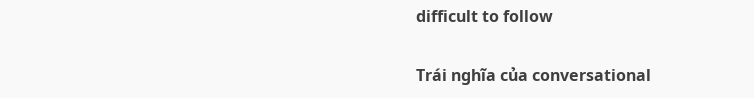difficult to follow

Trái nghĩa của conversational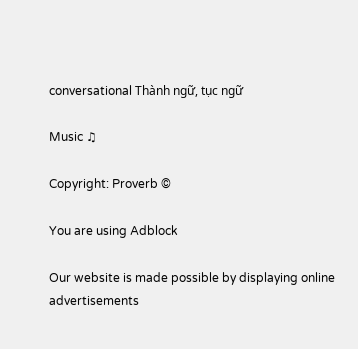conversational Thành ngữ, tục ngữ

Music ♫

Copyright: Proverb ©

You are using Adblock

Our website is made possible by displaying online advertisements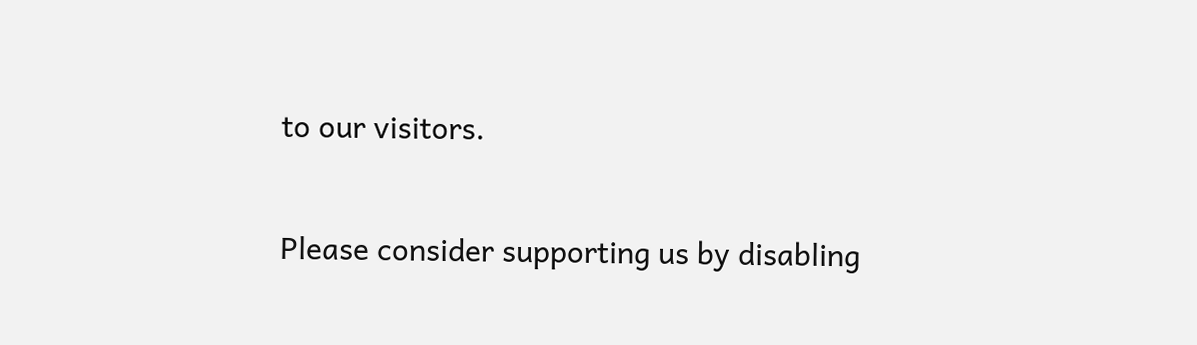to our visitors.

Please consider supporting us by disabling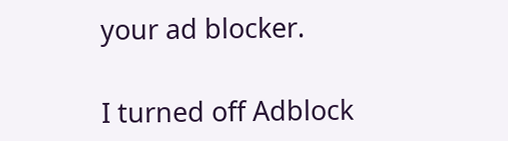your ad blocker.

I turned off Adblock